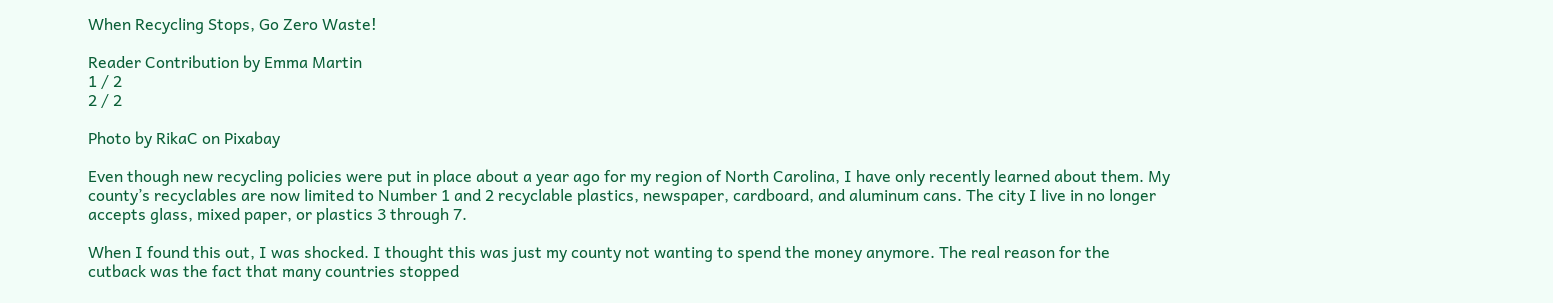When Recycling Stops, Go Zero Waste!

Reader Contribution by Emma Martin
1 / 2
2 / 2

Photo by RikaC on Pixabay

Even though new recycling policies were put in place about a year ago for my region of North Carolina, I have only recently learned about them. My county’s recyclables are now limited to Number 1 and 2 recyclable plastics, newspaper, cardboard, and aluminum cans. The city I live in no longer accepts glass, mixed paper, or plastics 3 through 7.

When I found this out, I was shocked. I thought this was just my county not wanting to spend the money anymore. The real reason for the cutback was the fact that many countries stopped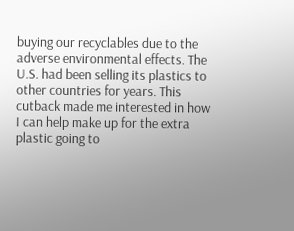buying our recyclables due to the adverse environmental effects. The U.S. had been selling its plastics to other countries for years. This cutback made me interested in how I can help make up for the extra plastic going to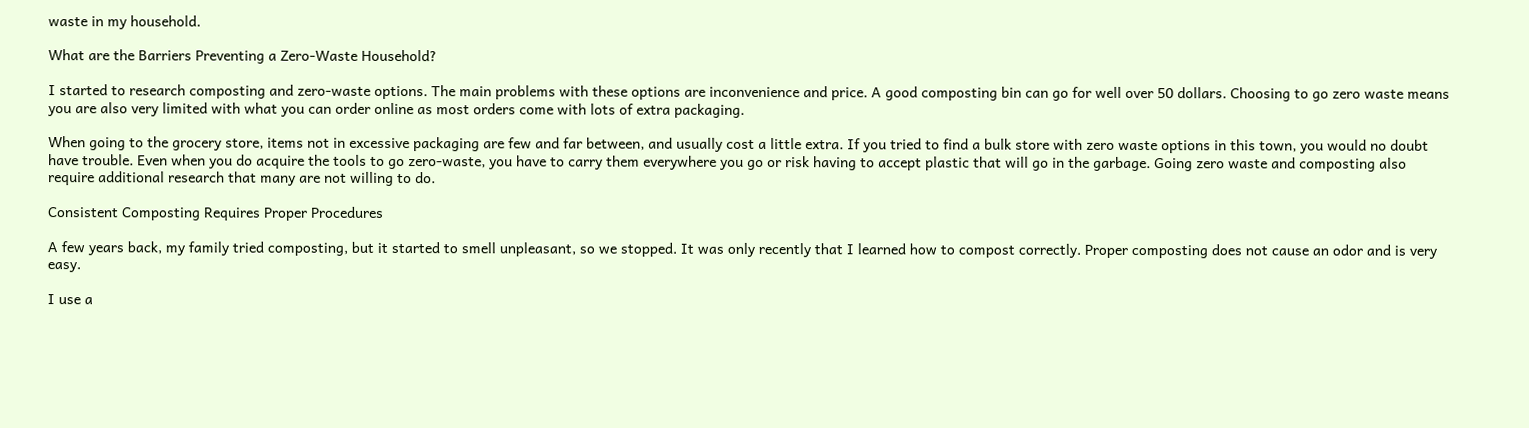waste in my household.

What are the Barriers Preventing a Zero-Waste Household?

I started to research composting and zero-waste options. The main problems with these options are inconvenience and price. A good composting bin can go for well over 50 dollars. Choosing to go zero waste means you are also very limited with what you can order online as most orders come with lots of extra packaging.

When going to the grocery store, items not in excessive packaging are few and far between, and usually cost a little extra. If you tried to find a bulk store with zero waste options in this town, you would no doubt have trouble. Even when you do acquire the tools to go zero-waste, you have to carry them everywhere you go or risk having to accept plastic that will go in the garbage. Going zero waste and composting also require additional research that many are not willing to do.

Consistent Composting Requires Proper Procedures

A few years back, my family tried composting, but it started to smell unpleasant, so we stopped. It was only recently that I learned how to compost correctly. Proper composting does not cause an odor and is very easy.

I use a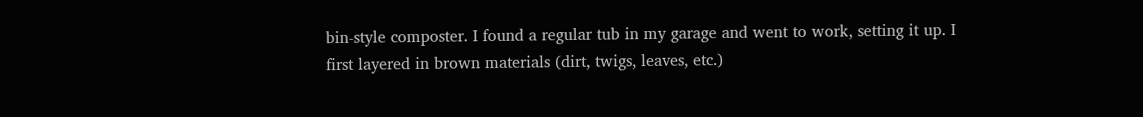bin-style composter. I found a regular tub in my garage and went to work, setting it up. I first layered in brown materials (dirt, twigs, leaves, etc.)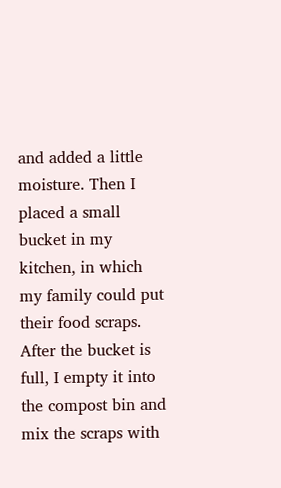and added a little moisture. Then I placed a small bucket in my kitchen, in which my family could put their food scraps. After the bucket is full, I empty it into the compost bin and mix the scraps with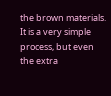the brown materials. It is a very simple process, but even the extra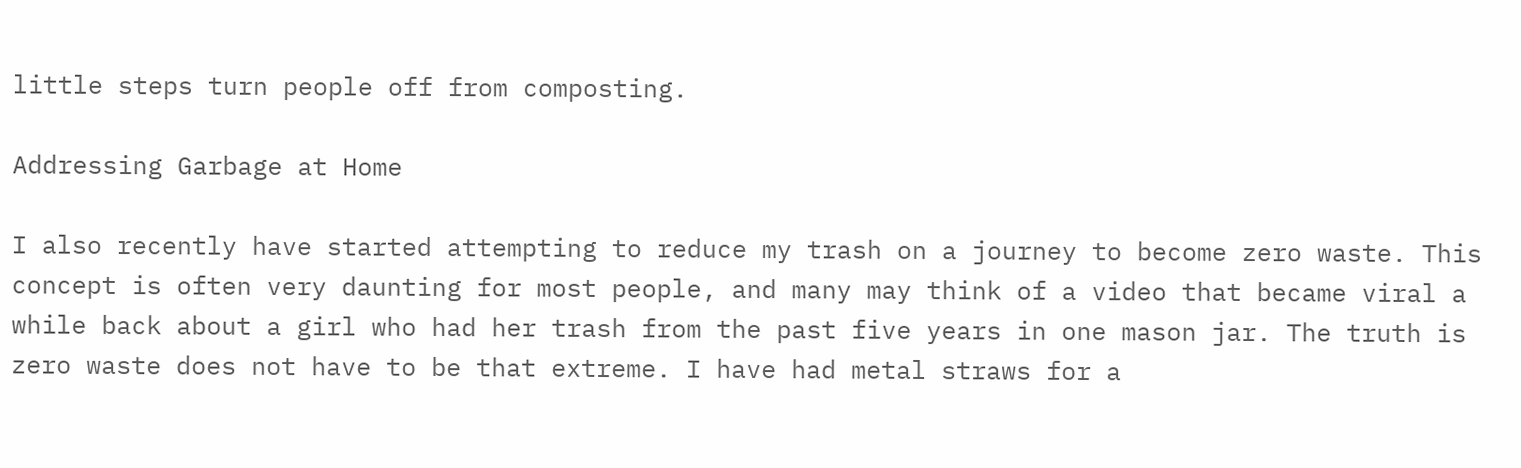little steps turn people off from composting.

Addressing Garbage at Home

I also recently have started attempting to reduce my trash on a journey to become zero waste. This concept is often very daunting for most people, and many may think of a video that became viral a while back about a girl who had her trash from the past five years in one mason jar. The truth is zero waste does not have to be that extreme. I have had metal straws for a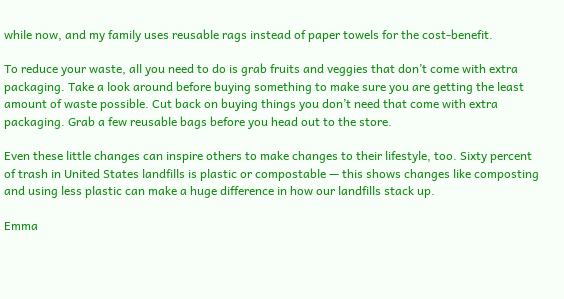while now, and my family uses reusable rags instead of paper towels for the cost-benefit.

To reduce your waste, all you need to do is grab fruits and veggies that don’t come with extra packaging. Take a look around before buying something to make sure you are getting the least amount of waste possible. Cut back on buying things you don’t need that come with extra packaging. Grab a few reusable bags before you head out to the store.

Even these little changes can inspire others to make changes to their lifestyle, too. Sixty percent of trash in United States landfills is plastic or compostable — this shows changes like composting and using less plastic can make a huge difference in how our landfills stack up.

Emma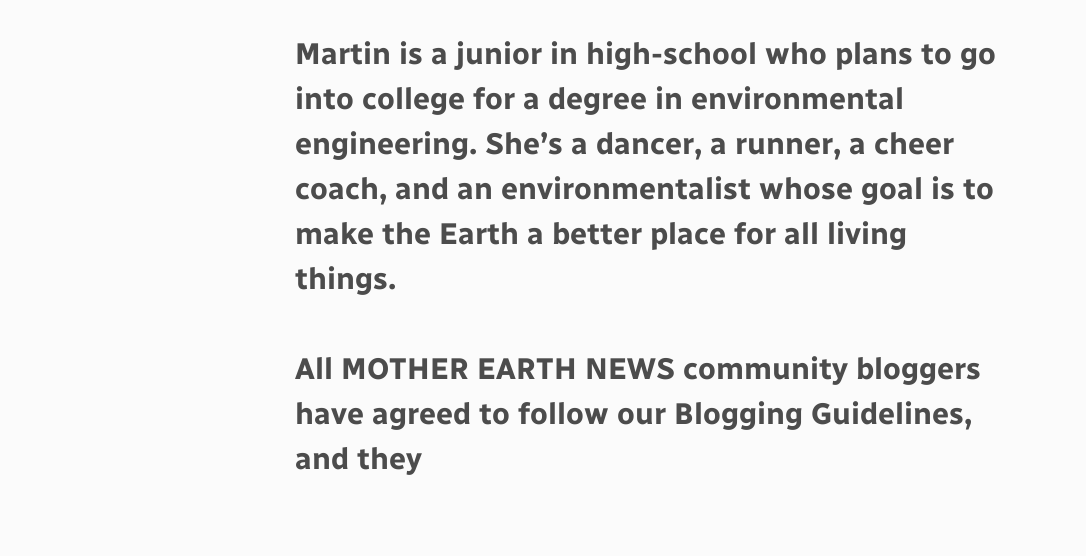Martin is a junior in high-school who plans to go into college for a degree in environmental engineering. She’s a dancer, a runner, a cheer coach, and an environmentalist whose goal is to make the Earth a better place for all living things.

All MOTHER EARTH NEWS community bloggers have agreed to follow our Blogging Guidelines, and they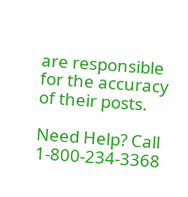are responsible for the accuracy of their posts.

Need Help? Call 1-800-234-3368